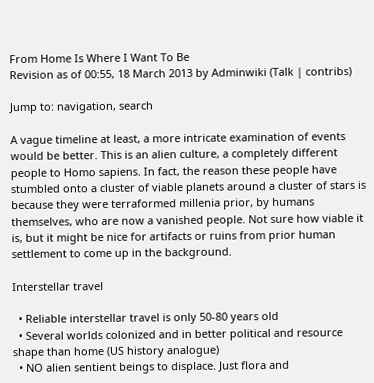From Home Is Where I Want To Be
Revision as of 00:55, 18 March 2013 by Adminwiki (Talk | contribs)

Jump to: navigation, search

A vague timeline at least, a more intricate examination of events would be better. This is an alien culture, a completely different people to Homo sapiens. In fact, the reason these people have stumbled onto a cluster of viable planets around a cluster of stars is because they were terraformed millenia prior, by humans themselves, who are now a vanished people. Not sure how viable it is, but it might be nice for artifacts or ruins from prior human settlement to come up in the background.

Interstellar travel

  • Reliable interstellar travel is only 50-80 years old
  • Several worlds colonized and in better political and resource shape than home (US history analogue)
  • NO alien sentient beings to displace. Just flora and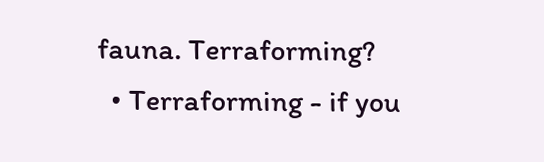fauna. Terraforming?
  • Terraforming - if you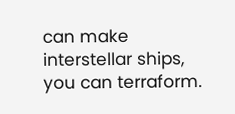can make interstellar ships, you can terraform.